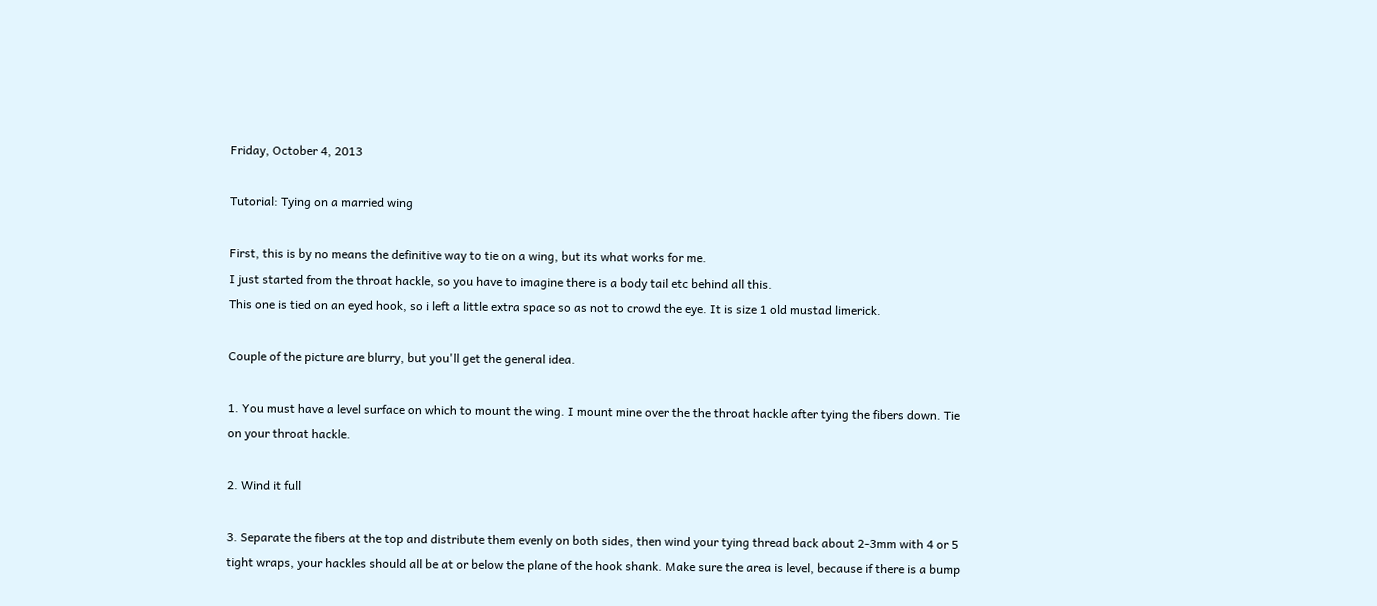Friday, October 4, 2013

Tutorial: Tying on a married wing

First, this is by no means the definitive way to tie on a wing, but its what works for me.
I just started from the throat hackle, so you have to imagine there is a body tail etc behind all this.
This one is tied on an eyed hook, so i left a little extra space so as not to crowd the eye. It is size 1 old mustad limerick.

Couple of the picture are blurry, but you'll get the general idea.

1. You must have a level surface on which to mount the wing. I mount mine over the the throat hackle after tying the fibers down. Tie on your throat hackle.

2. Wind it full

3. Separate the fibers at the top and distribute them evenly on both sides, then wind your tying thread back about 2-3mm with 4 or 5 tight wraps, your hackles should all be at or below the plane of the hook shank. Make sure the area is level, because if there is a bump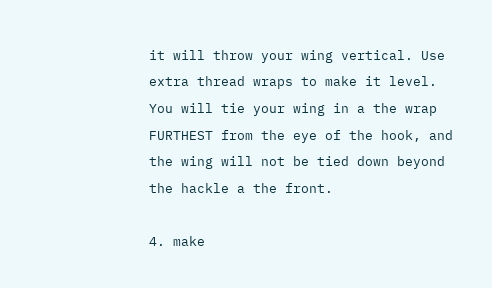it will throw your wing vertical. Use extra thread wraps to make it level. You will tie your wing in a the wrap FURTHEST from the eye of the hook, and the wing will not be tied down beyond the hackle a the front.

4. make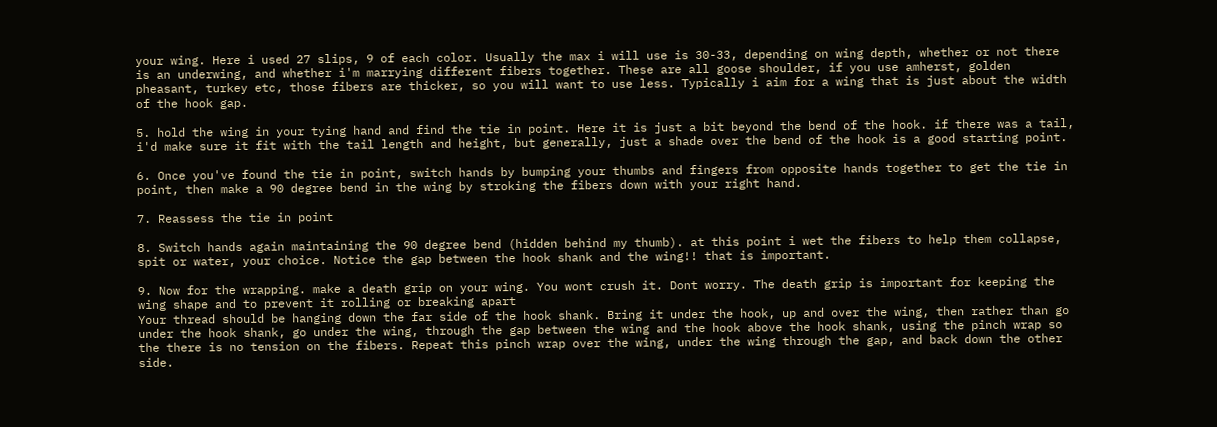your wing. Here i used 27 slips, 9 of each color. Usually the max i will use is 30-33, depending on wing depth, whether or not there is an underwing, and whether i'm marrying different fibers together. These are all goose shoulder, if you use amherst, golden pheasant, turkey etc, those fibers are thicker, so you will want to use less. Typically i aim for a wing that is just about the width of the hook gap.

5. hold the wing in your tying hand and find the tie in point. Here it is just a bit beyond the bend of the hook. if there was a tail, i'd make sure it fit with the tail length and height, but generally, just a shade over the bend of the hook is a good starting point.

6. Once you've found the tie in point, switch hands by bumping your thumbs and fingers from opposite hands together to get the tie in point, then make a 90 degree bend in the wing by stroking the fibers down with your right hand.

7. Reassess the tie in point

8. Switch hands again maintaining the 90 degree bend (hidden behind my thumb). at this point i wet the fibers to help them collapse, spit or water, your choice. Notice the gap between the hook shank and the wing!! that is important.

9. Now for the wrapping. make a death grip on your wing. You wont crush it. Dont worry. The death grip is important for keeping the wing shape and to prevent it rolling or breaking apart
Your thread should be hanging down the far side of the hook shank. Bring it under the hook, up and over the wing, then rather than go under the hook shank, go under the wing, through the gap between the wing and the hook above the hook shank, using the pinch wrap so the there is no tension on the fibers. Repeat this pinch wrap over the wing, under the wing through the gap, and back down the other side.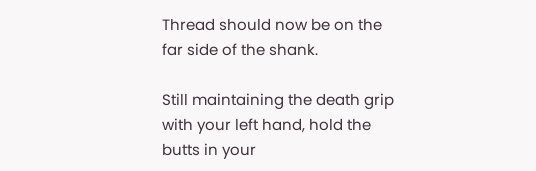Thread should now be on the far side of the shank.

Still maintaining the death grip with your left hand, hold the butts in your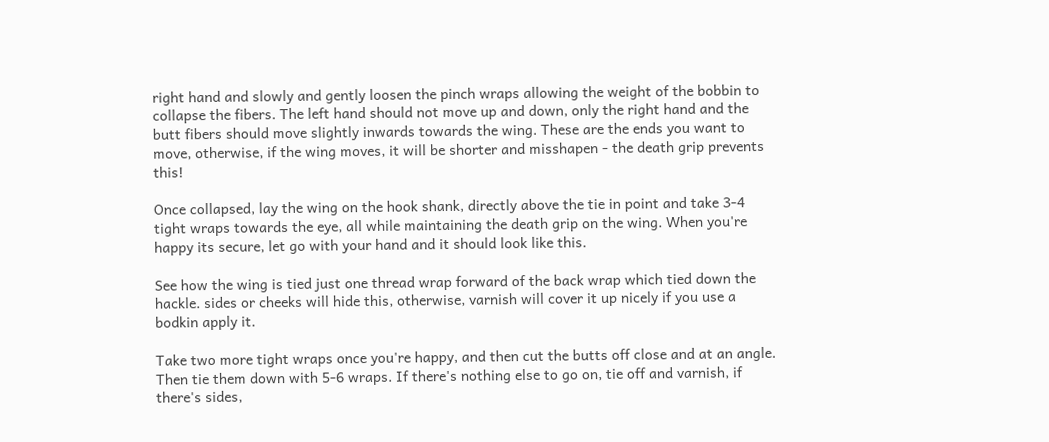right hand and slowly and gently loosen the pinch wraps allowing the weight of the bobbin to collapse the fibers. The left hand should not move up and down, only the right hand and the butt fibers should move slightly inwards towards the wing. These are the ends you want to move, otherwise, if the wing moves, it will be shorter and misshapen - the death grip prevents this!

Once collapsed, lay the wing on the hook shank, directly above the tie in point and take 3-4 tight wraps towards the eye, all while maintaining the death grip on the wing. When you're happy its secure, let go with your hand and it should look like this.

See how the wing is tied just one thread wrap forward of the back wrap which tied down the hackle. sides or cheeks will hide this, otherwise, varnish will cover it up nicely if you use a bodkin apply it.

Take two more tight wraps once you're happy, and then cut the butts off close and at an angle. Then tie them down with 5-6 wraps. If there's nothing else to go on, tie off and varnish, if there's sides,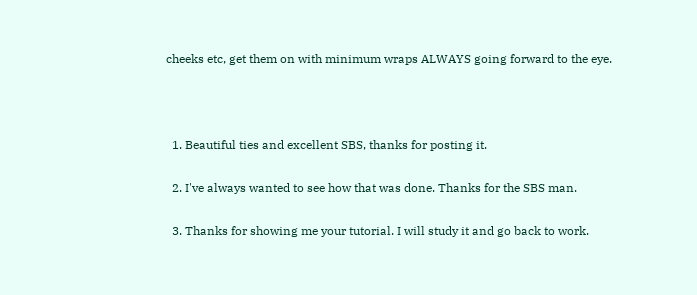cheeks etc, get them on with minimum wraps ALWAYS going forward to the eye.



  1. Beautiful ties and excellent SBS, thanks for posting it.

  2. I've always wanted to see how that was done. Thanks for the SBS man.

  3. Thanks for showing me your tutorial. I will study it and go back to work.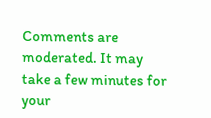Comments are moderated. It may take a few minutes for your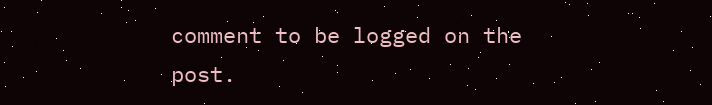comment to be logged on the post.